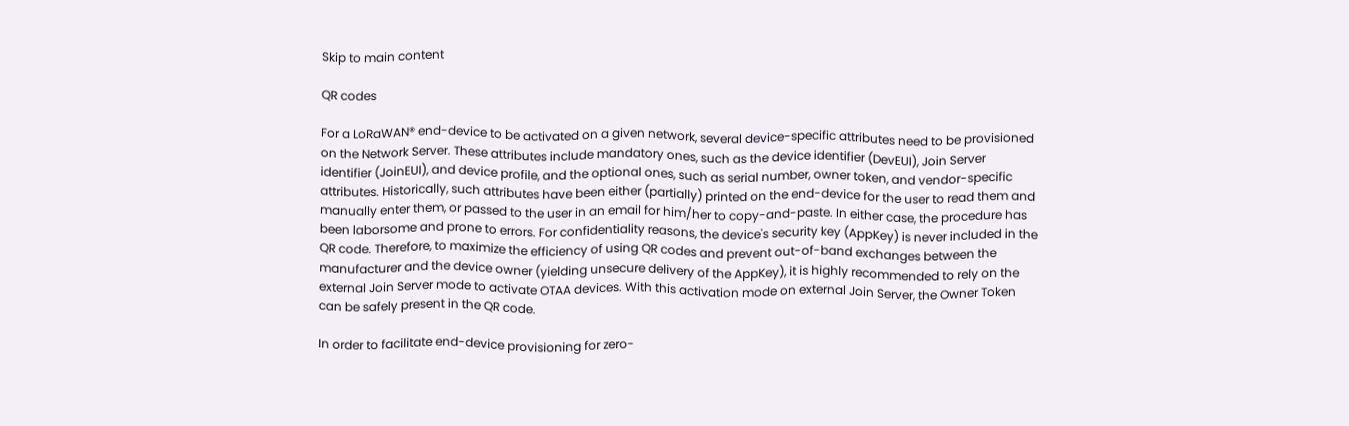Skip to main content

QR codes

For a LoRaWAN® end-device to be activated on a given network, several device-specific attributes need to be provisioned on the Network Server. These attributes include mandatory ones, such as the device identifier (DevEUI), Join Server identifier (JoinEUI), and device profile, and the optional ones, such as serial number, owner token, and vendor-specific attributes. Historically, such attributes have been either (partially) printed on the end-device for the user to read them and manually enter them, or passed to the user in an email for him/her to copy-and-paste. In either case, the procedure has been laborsome and prone to errors. For confidentiality reasons, the device's security key (AppKey) is never included in the QR code. Therefore, to maximize the efficiency of using QR codes and prevent out-of-band exchanges between the manufacturer and the device owner (yielding unsecure delivery of the AppKey), it is highly recommended to rely on the external Join Server mode to activate OTAA devices. With this activation mode on external Join Server, the Owner Token can be safely present in the QR code.

In order to facilitate end-device provisioning for zero-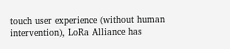touch user experience (without human intervention), LoRa Alliance has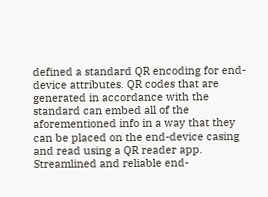defined a standard QR encoding for end-device attributes. QR codes that are generated in accordance with the standard can embed all of the aforementioned info in a way that they can be placed on the end-device casing and read using a QR reader app. Streamlined and reliable end-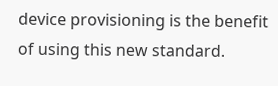device provisioning is the benefit of using this new standard.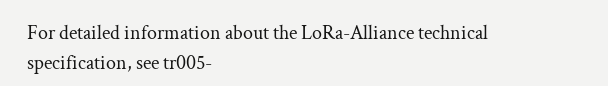For detailed information about the LoRa-Alliance technical specification, see tr005-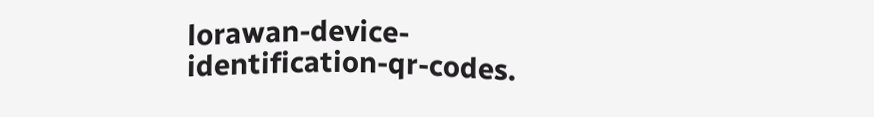lorawan-device-identification-qr-codes.